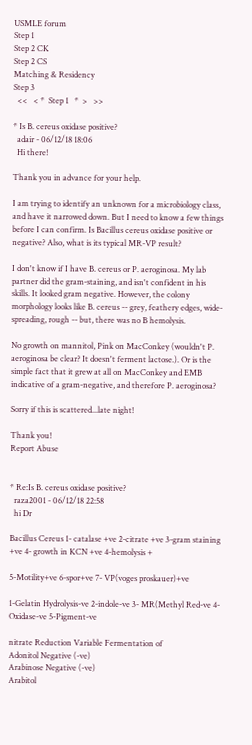USMLE forum
Step 1
Step 2 CK
Step 2 CS
Matching & Residency
Step 3
  <<   < *  Step 1   *  >   >>

* Is B. cereus oxidase positive?
  adair - 06/12/18 18:06
  Hi there!

Thank you in advance for your help.

I am trying to identify an unknown for a microbiology class, and have it narrowed down. But I need to know a few things before I can confirm. Is Bacillus cereus oxidase positive or negative? Also, what is its typical MR-VP result?

I don't know if I have B. cereus or P. aeroginosa. My lab partner did the gram-staining, and isn't confident in his skills. It looked gram negative. However, the colony morphology looks like B. cereus -- grey, feathery edges, wide-spreading, rough -- but, there was no B hemolysis.

No growth on mannitol, Pink on MacConkey (wouldn't P. aeroginosa be clear? It doesn't ferment lactose.). Or is the simple fact that it grew at all on MacConkey and EMB indicative of a gram-negative, and therefore P. aeroginosa?

Sorry if this is scattered...late night!

Thank you!
Report Abuse


* Re:Is B. cereus oxidase positive?
  raza2001 - 06/12/18 22:58
  hi Dr

Bacillus Cereus 1- catalase +ve 2-citrate +ve 3-gram staining +ve 4- growth in KCN +ve 4-hemolysis +

5-Motility+ve 6-spor+ve 7- VP(voges proskauer)+ve

1-Gelatin Hydrolysis-ve 2-indole-ve 3- MR(Methyl Red-ve 4-Oxidase-ve 5-Pigment-ve

nitrate Reduction Variable Fermentation of
Adonitol Negative (-ve)
Arabinose Negative (-ve)
Arabitol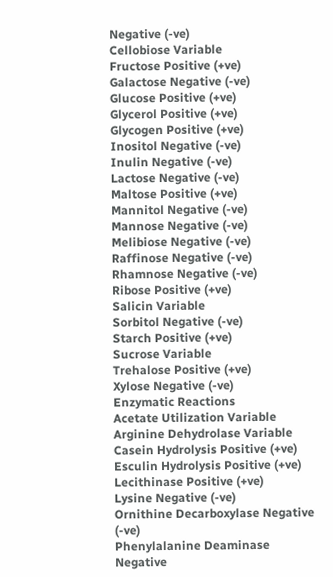Negative (-ve)
Cellobiose Variable
Fructose Positive (+ve)
Galactose Negative (-ve)
Glucose Positive (+ve)
Glycerol Positive (+ve)
Glycogen Positive (+ve)
Inositol Negative (-ve)
Inulin Negative (-ve)
Lactose Negative (-ve)
Maltose Positive (+ve)
Mannitol Negative (-ve)
Mannose Negative (-ve)
Melibiose Negative (-ve)
Raffinose Negative (-ve)
Rhamnose Negative (-ve)
Ribose Positive (+ve)
Salicin Variable
Sorbitol Negative (-ve)
Starch Positive (+ve)
Sucrose Variable
Trehalose Positive (+ve)
Xylose Negative (-ve)
Enzymatic Reactions
Acetate Utilization Variable
Arginine Dehydrolase Variable
Casein Hydrolysis Positive (+ve)
Esculin Hydrolysis Positive (+ve)
Lecithinase Positive (+ve)
Lysine Negative (-ve)
Ornithine Decarboxylase Negative (-ve)
Phenylalanine Deaminase Negative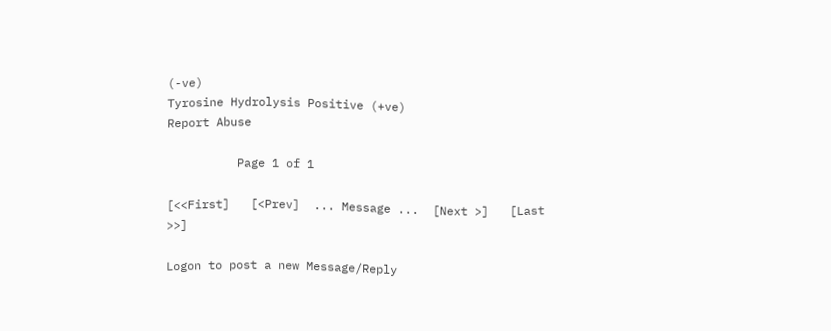(-ve)
Tyrosine Hydrolysis Positive (+ve)
Report Abuse

          Page 1 of 1

[<<First]   [<Prev]  ... Message ...  [Next >]   [Last >>]

Logon to post a new Message/Reply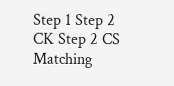Step 1 Step 2 CK Step 2 CS Matching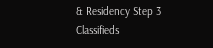& Residency Step 3 Classifieds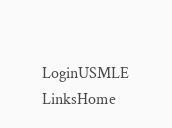LoginUSMLE LinksHome